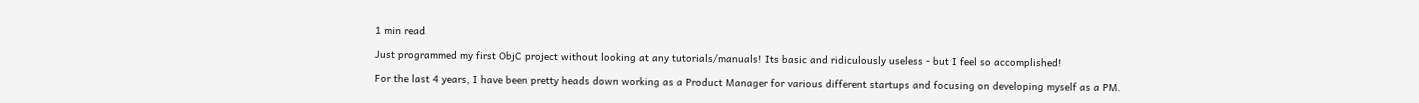1 min read

Just programmed my first ObjC project without looking at any tutorials/manuals! Its basic and ridiculously useless - but I feel so accomplished!

For the last 4 years, I have been pretty heads down working as a Product Manager for various different startups and focusing on developing myself as a PM.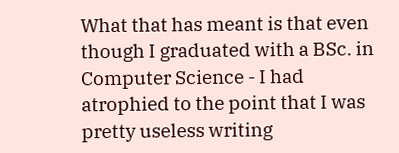What that has meant is that even though I graduated with a BSc. in Computer Science - I had atrophied to the point that I was pretty useless writing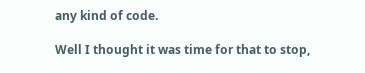any kind of code.

Well I thought it was time for that to stop,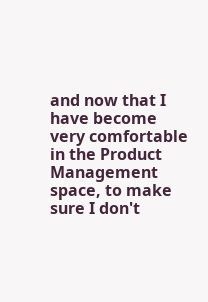and now that I have become very comfortable in the Product Management space, to make sure I don't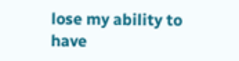lose my ability to have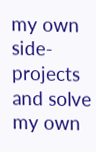my own side-projects and solve my own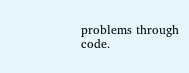problems through code.